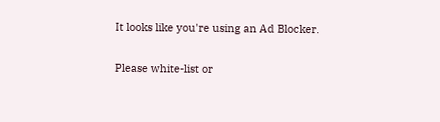It looks like you're using an Ad Blocker.

Please white-list or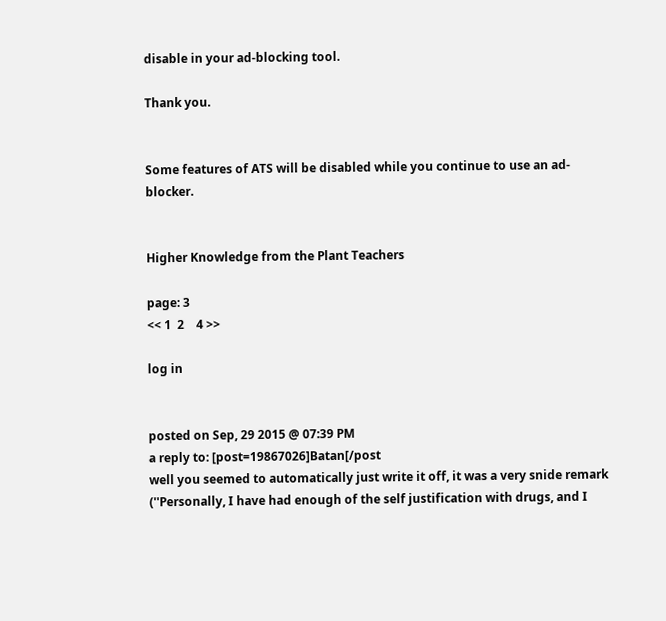disable in your ad-blocking tool.

Thank you.


Some features of ATS will be disabled while you continue to use an ad-blocker.


Higher Knowledge from the Plant Teachers

page: 3
<< 1  2    4 >>

log in


posted on Sep, 29 2015 @ 07:39 PM
a reply to: [post=19867026]Batan[/post
well you seemed to automatically just write it off, it was a very snide remark (''Personally, I have had enough of the self justification with drugs, and I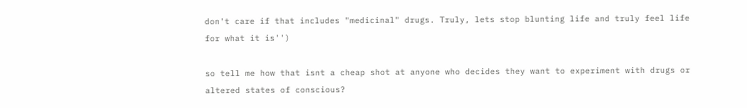don't care if that includes "medicinal" drugs. Truly, lets stop blunting life and truly feel life for what it is'')

so tell me how that isnt a cheap shot at anyone who decides they want to experiment with drugs or altered states of conscious?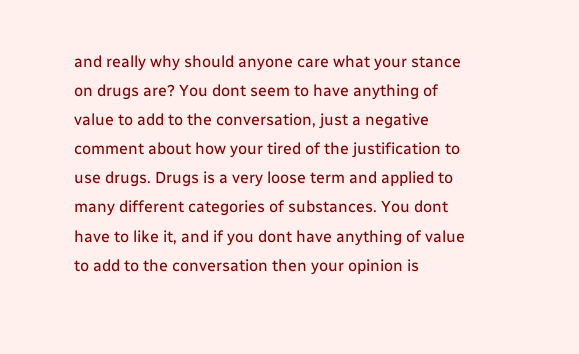and really why should anyone care what your stance on drugs are? You dont seem to have anything of value to add to the conversation, just a negative comment about how your tired of the justification to use drugs. Drugs is a very loose term and applied to many different categories of substances. You dont have to like it, and if you dont have anything of value to add to the conversation then your opinion is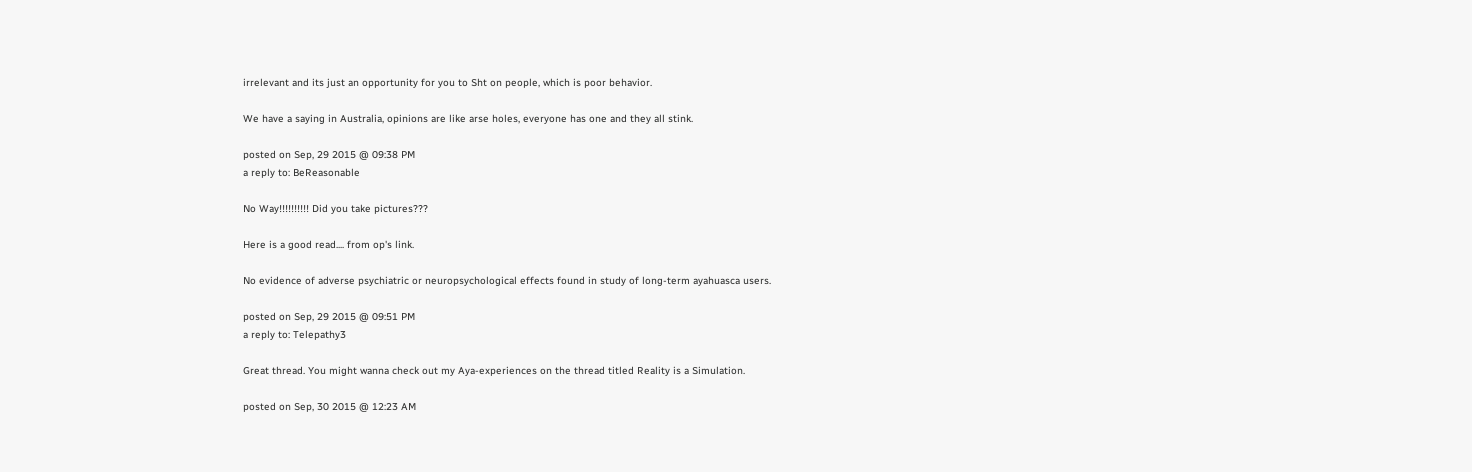irrelevant and its just an opportunity for you to Sht on people, which is poor behavior.

We have a saying in Australia, opinions are like arse holes, everyone has one and they all stink.

posted on Sep, 29 2015 @ 09:38 PM
a reply to: BeReasonable

No Way!!!!!!!!!! Did you take pictures???

Here is a good read.... from op's link.

No evidence of adverse psychiatric or neuropsychological effects found in study of long-term ayahuasca users.

posted on Sep, 29 2015 @ 09:51 PM
a reply to: Telepathy3

Great thread. You might wanna check out my Aya-experiences on the thread titled Reality is a Simulation.

posted on Sep, 30 2015 @ 12:23 AM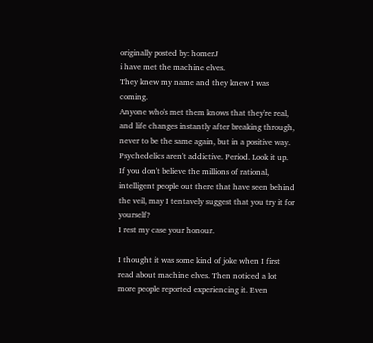originally posted by: homerJ
i have met the machine elves.
They knew my name and they knew I was coming.
Anyone who's met them knows that they're real, and life changes instantly after breaking through, never to be the same again, but in a positive way.
Psychedelics aren't addictive. Period. Look it up.
If you don't believe the millions of rational, intelligent people out there that have seen behind the veil, may I tentavely suggest that you try it for yourself?
I rest my case your honour.

I thought it was some kind of joke when I first read about machine elves. Then noticed a lot more people reported experiencing it. Even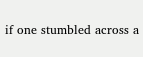if one stumbled across a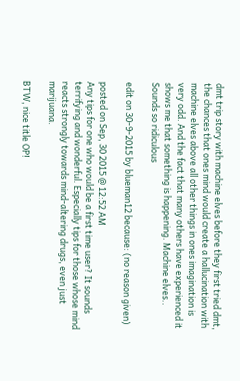dmt trip story with machine elves before they first tried dmt, the chances that ones mind would create a hallucination with machine elves above all other things in ones imagination is very odd. And the fact that many others have experienced it shows me that something is happening. Machine elves.. Sounds so ridiculous

edit on 30-9-2015 by blueman12 because: (no reason given)

posted on Sep, 30 2015 @ 12:52 AM
Any tips for one who would be a first time user? It sounds terrifying and wonderful. Especially tips for those whose mind reacts strongly towards mind-altering drugs, even just marijuana.

BTW, nice title OP!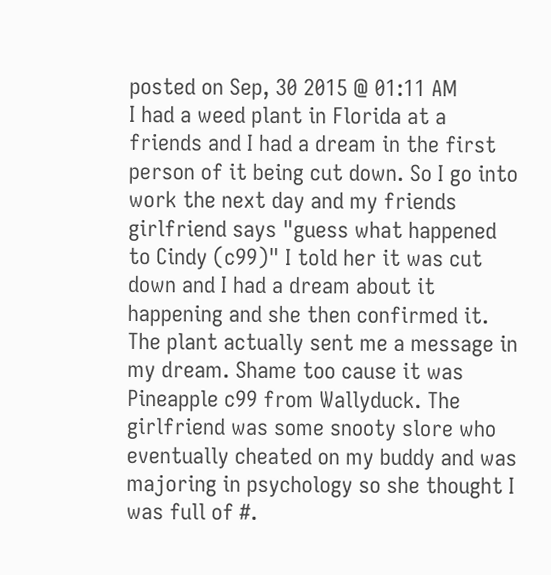posted on Sep, 30 2015 @ 01:11 AM
I had a weed plant in Florida at a friends and I had a dream in the first person of it being cut down. So I go into work the next day and my friends girlfriend says "guess what happened to Cindy (c99)" I told her it was cut down and I had a dream about it happening and she then confirmed it. The plant actually sent me a message in my dream. Shame too cause it was Pineapple c99 from Wallyduck. The girlfriend was some snooty slore who eventually cheated on my buddy and was majoring in psychology so she thought I was full of #.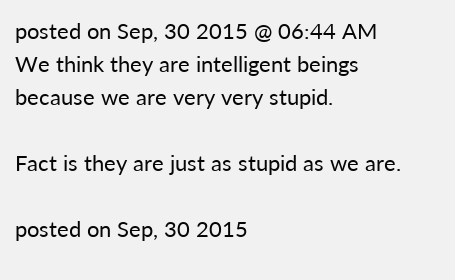posted on Sep, 30 2015 @ 06:44 AM
We think they are intelligent beings because we are very very stupid.

Fact is they are just as stupid as we are.

posted on Sep, 30 2015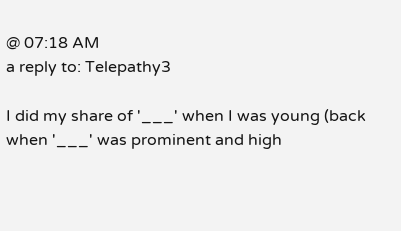@ 07:18 AM
a reply to: Telepathy3

I did my share of '___' when I was young (back when '___' was prominent and high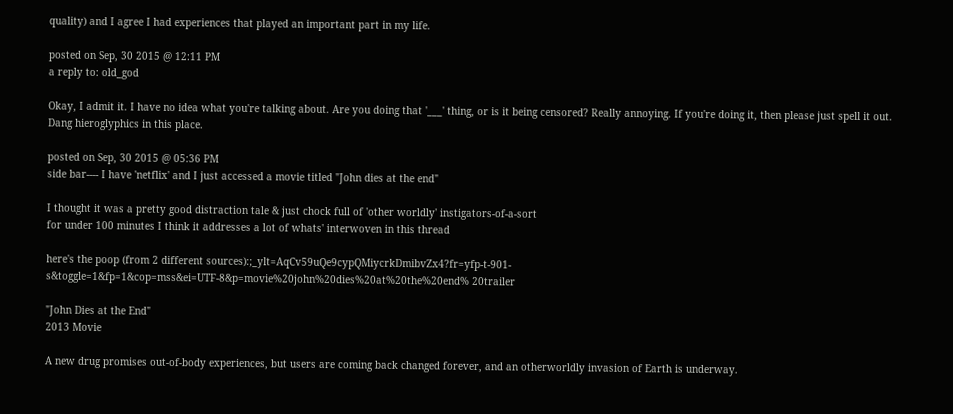quality) and I agree I had experiences that played an important part in my life.

posted on Sep, 30 2015 @ 12:11 PM
a reply to: old_god

Okay, I admit it. I have no idea what you're talking about. Are you doing that '___' thing, or is it being censored? Really annoying. If you're doing it, then please just spell it out. Dang hieroglyphics in this place.

posted on Sep, 30 2015 @ 05:36 PM
side bar---- I have 'netflix' and I just accessed a movie titled "John dies at the end"

I thought it was a pretty good distraction tale & just chock full of 'other worldly' instigators-of-a-sort
for under 100 minutes I think it addresses a lot of whats' interwoven in this thread

here's the poop (from 2 different sources):;_ylt=AqCv59uQe9cypQMiycrkDmibvZx4?fr=yfp-t-901-s&toggle=1&fp=1&cop=mss&ei=UTF-8&p=movie%20john%20dies%20at%20the%20end% 20trailer

"John Dies at the End"
2013 Movie

A new drug promises out-of-body experiences, but users are coming back changed forever, and an otherworldly invasion of Earth is underway.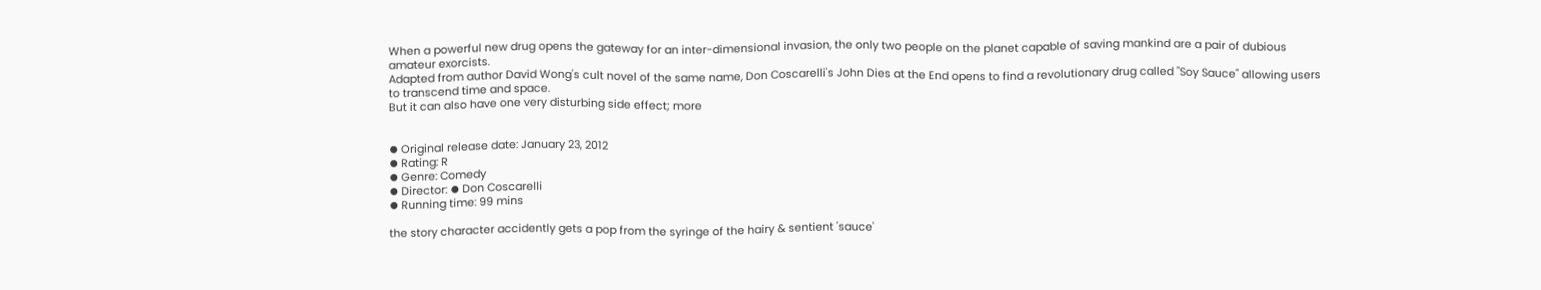When a powerful new drug opens the gateway for an inter-dimensional invasion, the only two people on the planet capable of saving mankind are a pair of dubious amateur exorcists.
Adapted from author David Wong's cult novel of the same name, Don Coscarelli's John Dies at the End opens to find a revolutionary drug called "Soy Sauce" allowing users to transcend time and space.
But it can also have one very disturbing side effect; more


⦁ Original release date: January 23, 2012
⦁ Rating: R
⦁ Genre: Comedy
⦁ Director: ⦁ Don Coscarelli
⦁ Running time: 99 mins

the story character accidently gets a pop from the syringe of the hairy & sentient 'sauce'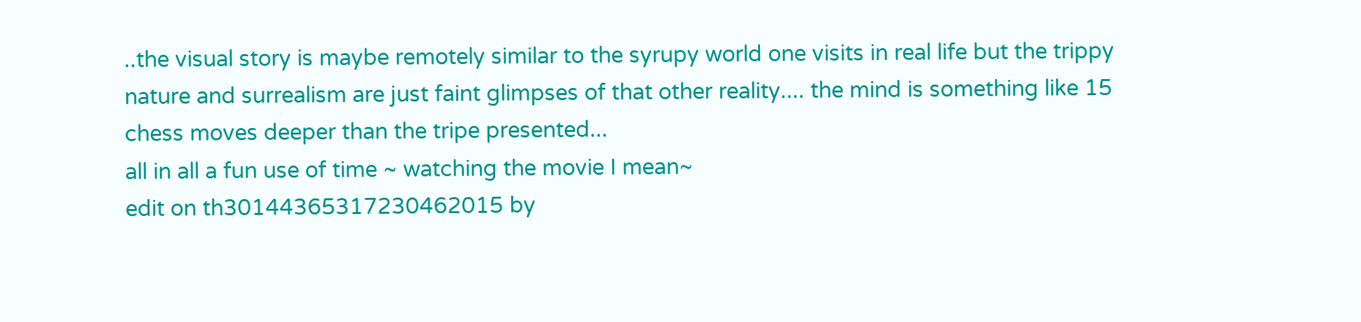..the visual story is maybe remotely similar to the syrupy world one visits in real life but the trippy nature and surrealism are just faint glimpses of that other reality.... the mind is something like 15 chess moves deeper than the tripe presented...
all in all a fun use of time ~ watching the movie I mean~
edit on th30144365317230462015 by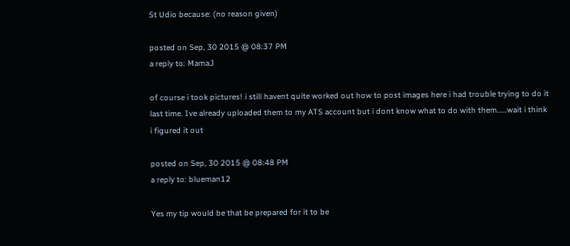St Udio because: (no reason given)

posted on Sep, 30 2015 @ 08:37 PM
a reply to: MamaJ

of course i took pictures! i still havent quite worked out how to post images here i had trouble trying to do it last time. Ive already uploaded them to my ATS account but i dont know what to do with them.....wait i think i figured it out

posted on Sep, 30 2015 @ 08:48 PM
a reply to: blueman12

Yes my tip would be that be prepared for it to be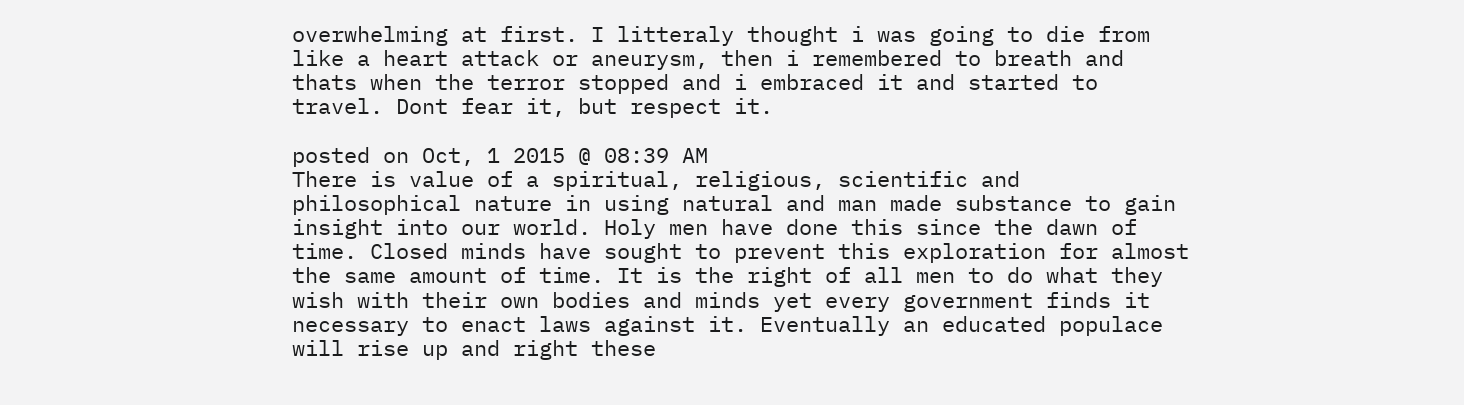overwhelming at first. I litteraly thought i was going to die from like a heart attack or aneurysm, then i remembered to breath and thats when the terror stopped and i embraced it and started to travel. Dont fear it, but respect it.

posted on Oct, 1 2015 @ 08:39 AM
There is value of a spiritual, religious, scientific and philosophical nature in using natural and man made substance to gain insight into our world. Holy men have done this since the dawn of time. Closed minds have sought to prevent this exploration for almost the same amount of time. It is the right of all men to do what they wish with their own bodies and minds yet every government finds it necessary to enact laws against it. Eventually an educated populace will rise up and right these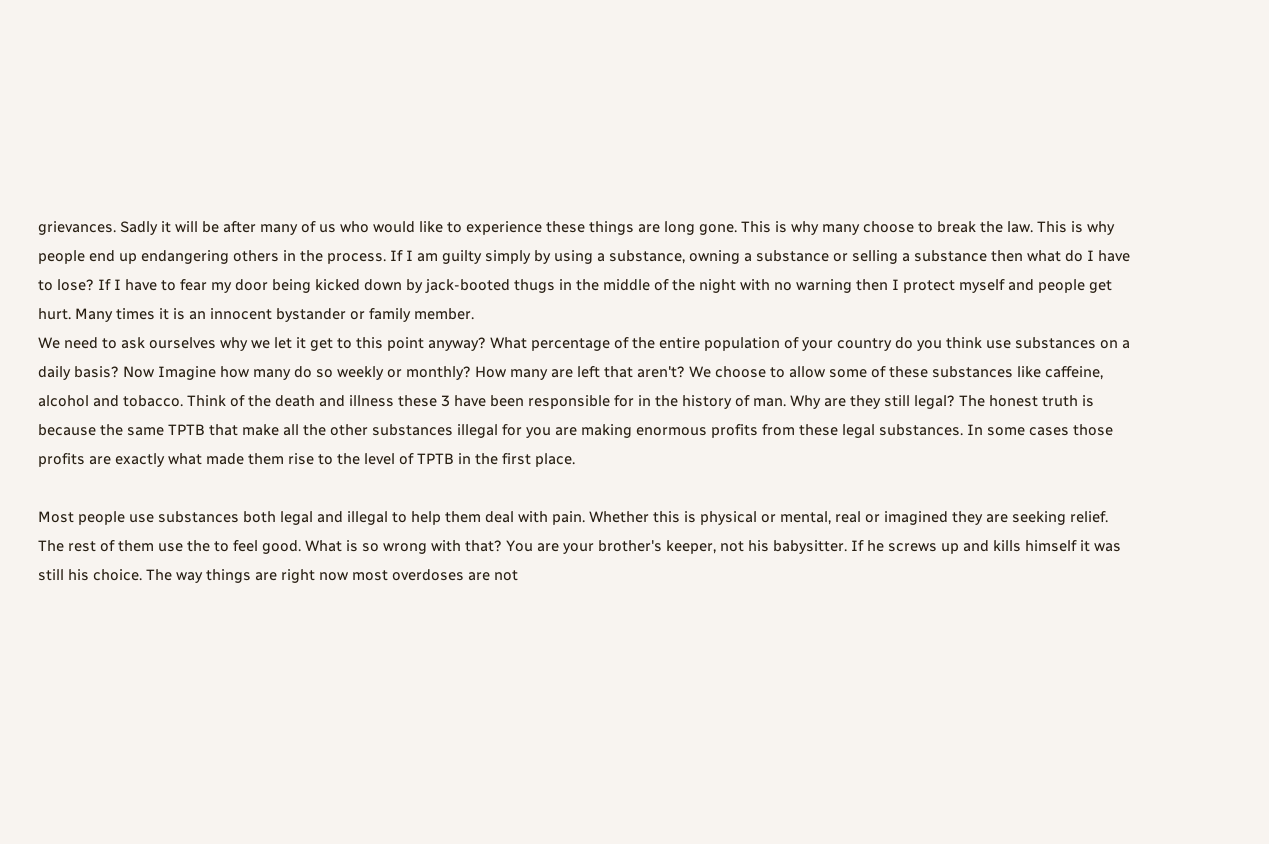grievances. Sadly it will be after many of us who would like to experience these things are long gone. This is why many choose to break the law. This is why people end up endangering others in the process. If I am guilty simply by using a substance, owning a substance or selling a substance then what do I have to lose? If I have to fear my door being kicked down by jack-booted thugs in the middle of the night with no warning then I protect myself and people get hurt. Many times it is an innocent bystander or family member.
We need to ask ourselves why we let it get to this point anyway? What percentage of the entire population of your country do you think use substances on a daily basis? Now Imagine how many do so weekly or monthly? How many are left that aren't? We choose to allow some of these substances like caffeine, alcohol and tobacco. Think of the death and illness these 3 have been responsible for in the history of man. Why are they still legal? The honest truth is because the same TPTB that make all the other substances illegal for you are making enormous profits from these legal substances. In some cases those profits are exactly what made them rise to the level of TPTB in the first place.

Most people use substances both legal and illegal to help them deal with pain. Whether this is physical or mental, real or imagined they are seeking relief. The rest of them use the to feel good. What is so wrong with that? You are your brother's keeper, not his babysitter. If he screws up and kills himself it was still his choice. The way things are right now most overdoses are not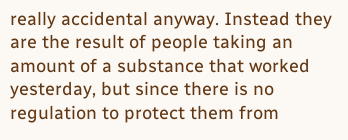really accidental anyway. Instead they are the result of people taking an amount of a substance that worked yesterday, but since there is no regulation to protect them from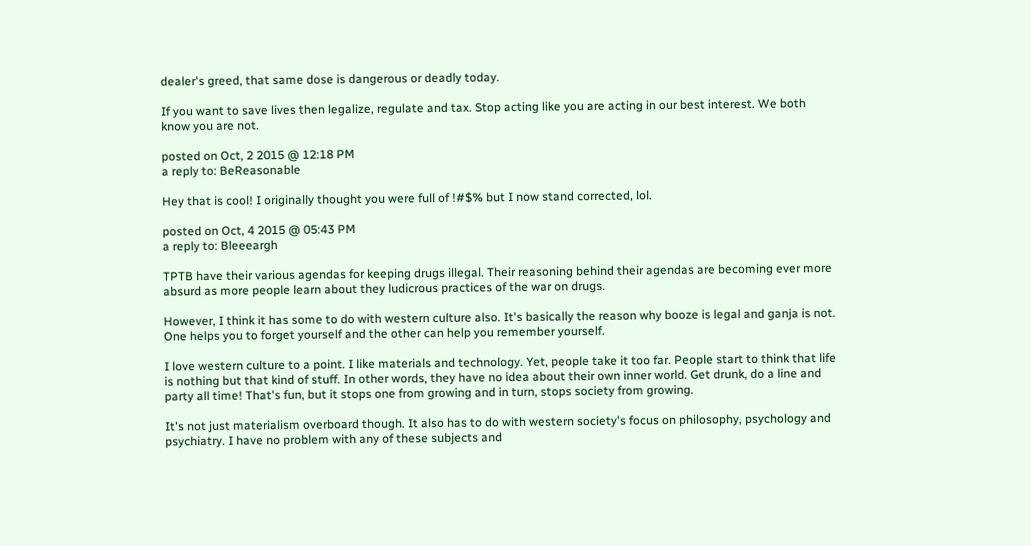dealer's greed, that same dose is dangerous or deadly today.

If you want to save lives then legalize, regulate and tax. Stop acting like you are acting in our best interest. We both know you are not.

posted on Oct, 2 2015 @ 12:18 PM
a reply to: BeReasonable

Hey that is cool! I originally thought you were full of !#$% but I now stand corrected, lol.

posted on Oct, 4 2015 @ 05:43 PM
a reply to: Bleeeargh

TPTB have their various agendas for keeping drugs illegal. Their reasoning behind their agendas are becoming ever more absurd as more people learn about they ludicrous practices of the war on drugs.

However, I think it has some to do with western culture also. It's basically the reason why booze is legal and ganja is not. One helps you to forget yourself and the other can help you remember yourself.

I love western culture to a point. I like materials and technology. Yet, people take it too far. People start to think that life is nothing but that kind of stuff. In other words, they have no idea about their own inner world. Get drunk, do a line and party all time! That's fun, but it stops one from growing and in turn, stops society from growing.

It's not just materialism overboard though. It also has to do with western society's focus on philosophy, psychology and psychiatry. I have no problem with any of these subjects and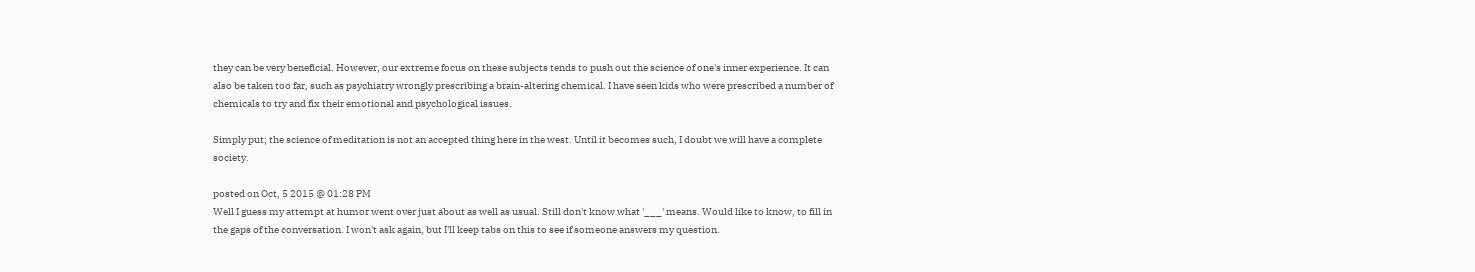they can be very beneficial. However, our extreme focus on these subjects tends to push out the science of one's inner experience. It can also be taken too far, such as psychiatry wrongly prescribing a brain-altering chemical. I have seen kids who were prescribed a number of chemicals to try and fix their emotional and psychological issues.

Simply put; the science of meditation is not an accepted thing here in the west. Until it becomes such, I doubt we will have a complete society.

posted on Oct, 5 2015 @ 01:28 PM
Well I guess my attempt at humor went over just about as well as usual. Still don't know what '___' means. Would like to know, to fill in the gaps of the conversation. I won't ask again, but I'll keep tabs on this to see if someone answers my question.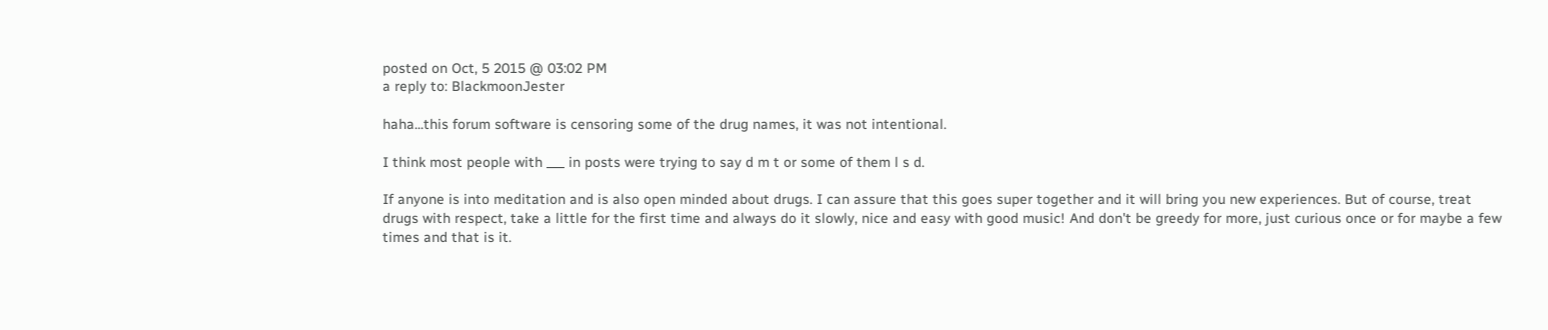posted on Oct, 5 2015 @ 03:02 PM
a reply to: BlackmoonJester

haha...this forum software is censoring some of the drug names, it was not intentional.

I think most people with ___ in posts were trying to say d m t or some of them l s d.

If anyone is into meditation and is also open minded about drugs. I can assure that this goes super together and it will bring you new experiences. But of course, treat drugs with respect, take a little for the first time and always do it slowly, nice and easy with good music! And don't be greedy for more, just curious once or for maybe a few times and that is it.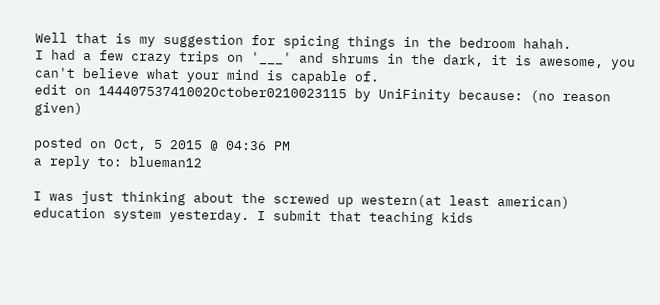Well that is my suggestion for spicing things in the bedroom hahah.
I had a few crazy trips on '___' and shrums in the dark, it is awesome, you can't believe what your mind is capable of.
edit on 14440753741002October0210023115 by UniFinity because: (no reason given)

posted on Oct, 5 2015 @ 04:36 PM
a reply to: blueman12

I was just thinking about the screwed up western(at least american) education system yesterday. I submit that teaching kids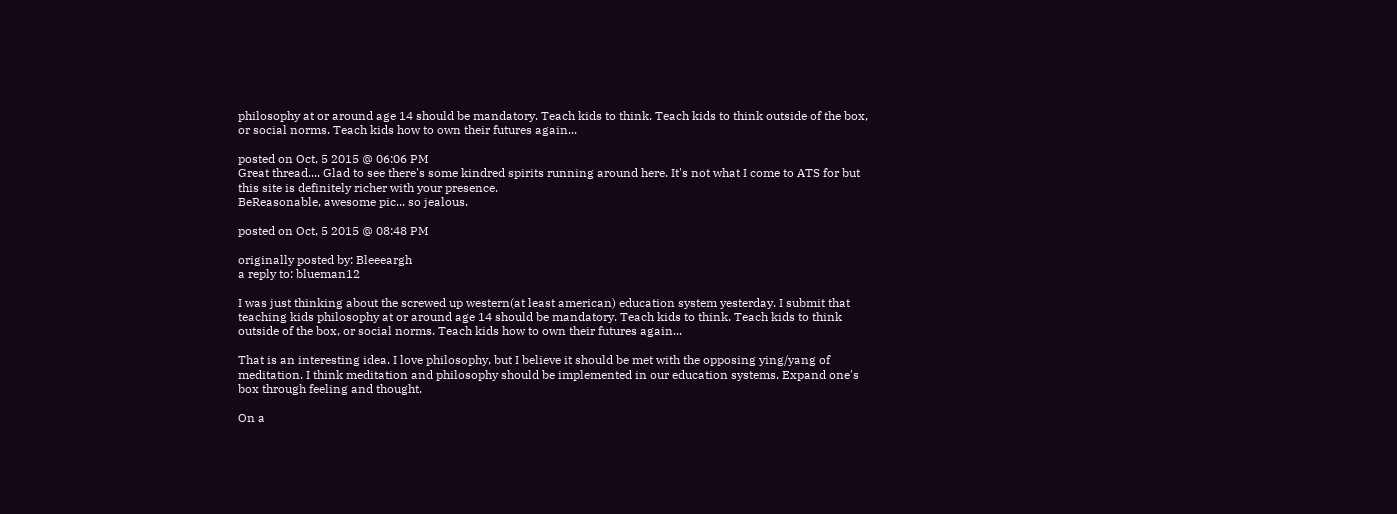philosophy at or around age 14 should be mandatory. Teach kids to think. Teach kids to think outside of the box, or social norms. Teach kids how to own their futures again...

posted on Oct, 5 2015 @ 06:06 PM
Great thread.... Glad to see there's some kindred spirits running around here. It's not what I come to ATS for but this site is definitely richer with your presence.
BeReasonable, awesome pic... so jealous.

posted on Oct, 5 2015 @ 08:48 PM

originally posted by: Bleeeargh
a reply to: blueman12

I was just thinking about the screwed up western(at least american) education system yesterday. I submit that teaching kids philosophy at or around age 14 should be mandatory. Teach kids to think. Teach kids to think outside of the box, or social norms. Teach kids how to own their futures again...

That is an interesting idea. I love philosophy, but I believe it should be met with the opposing ying/yang of meditation. I think meditation and philosophy should be implemented in our education systems. Expand one's box through feeling and thought.

On a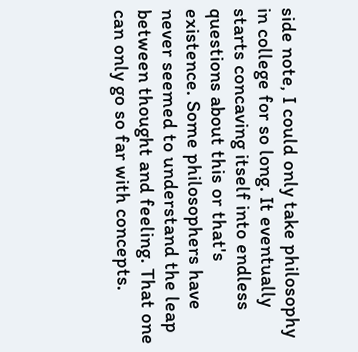side note, I could only take philosophy in college for so long. It eventually starts concaving itself into endless questions about this or that's existence. Some philosophers have never seemed to understand the leap between thought and feeling. That one can only go so far with concepts.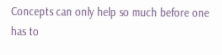Concepts can only help so much before one has to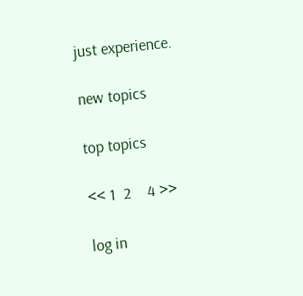just experience.

new topics

top topics

<< 1  2    4 >>

log in